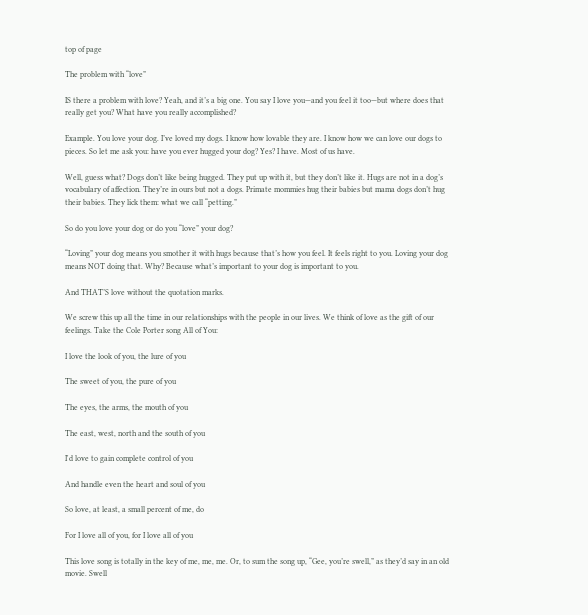top of page

The problem with “love”

IS there a problem with love? Yeah, and it’s a big one. You say I love you—and you feel it too—but where does that really get you? What have you really accomplished?

Example. You love your dog. I’ve loved my dogs. I know how lovable they are. I know how we can love our dogs to pieces. So let me ask you: have you ever hugged your dog? Yes? I have. Most of us have.

Well, guess what? Dogs don’t like being hugged. They put up with it, but they don’t like it. Hugs are not in a dog’s vocabulary of affection. They’re in ours but not a dogs. Primate mommies hug their babies but mama dogs don’t hug their babies. They lick them: what we call “petting.”

So do you love your dog or do you “love” your dog?

“Loving” your dog means you smother it with hugs because that’s how you feel. It feels right to you. Loving your dog means NOT doing that. Why? Because what’s important to your dog is important to you.

And THAT’S love without the quotation marks.

We screw this up all the time in our relationships with the people in our lives. We think of love as the gift of our feelings. Take the Cole Porter song All of You:

I love the look of you, the lure of you

The sweet of you, the pure of you

The eyes, the arms, the mouth of you

The east, west, north and the south of you

I'd love to gain complete control of you

And handle even the heart and soul of you

So love, at least, a small percent of me, do

For I love all of you, for I love all of you

This love song is totally in the key of me, me, me. Or, to sum the song up, “Gee, you’re swell,” as they’d say in an old movie. Swell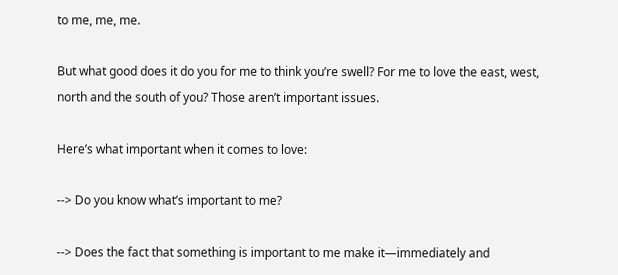to me, me, me.

But what good does it do you for me to think you’re swell? For me to love the east, west, north and the south of you? Those aren’t important issues.

Here’s what important when it comes to love:

--> Do you know what’s important to me?

--> Does the fact that something is important to me make it—immediately and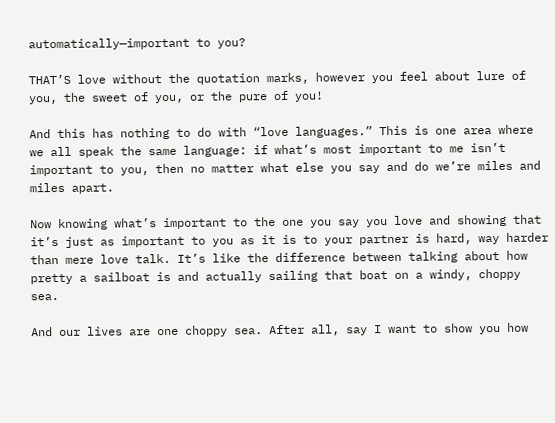automatically—important to you?

THAT’S love without the quotation marks, however you feel about lure of you, the sweet of you, or the pure of you!

And this has nothing to do with “love languages.” This is one area where we all speak the same language: if what’s most important to me isn’t important to you, then no matter what else you say and do we’re miles and miles apart.

Now knowing what’s important to the one you say you love and showing that it’s just as important to you as it is to your partner is hard, way harder than mere love talk. It’s like the difference between talking about how pretty a sailboat is and actually sailing that boat on a windy, choppy sea.

And our lives are one choppy sea. After all, say I want to show you how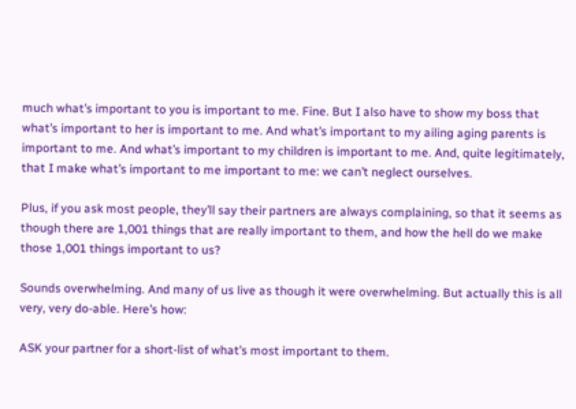much what’s important to you is important to me. Fine. But I also have to show my boss that what’s important to her is important to me. And what’s important to my ailing aging parents is important to me. And what’s important to my children is important to me. And, quite legitimately, that I make what’s important to me important to me: we can’t neglect ourselves.

Plus, if you ask most people, they’ll say their partners are always complaining, so that it seems as though there are 1,001 things that are really important to them, and how the hell do we make those 1,001 things important to us?

Sounds overwhelming. And many of us live as though it were overwhelming. But actually this is all very, very do-able. Here’s how:

ASK your partner for a short-list of what’s most important to them.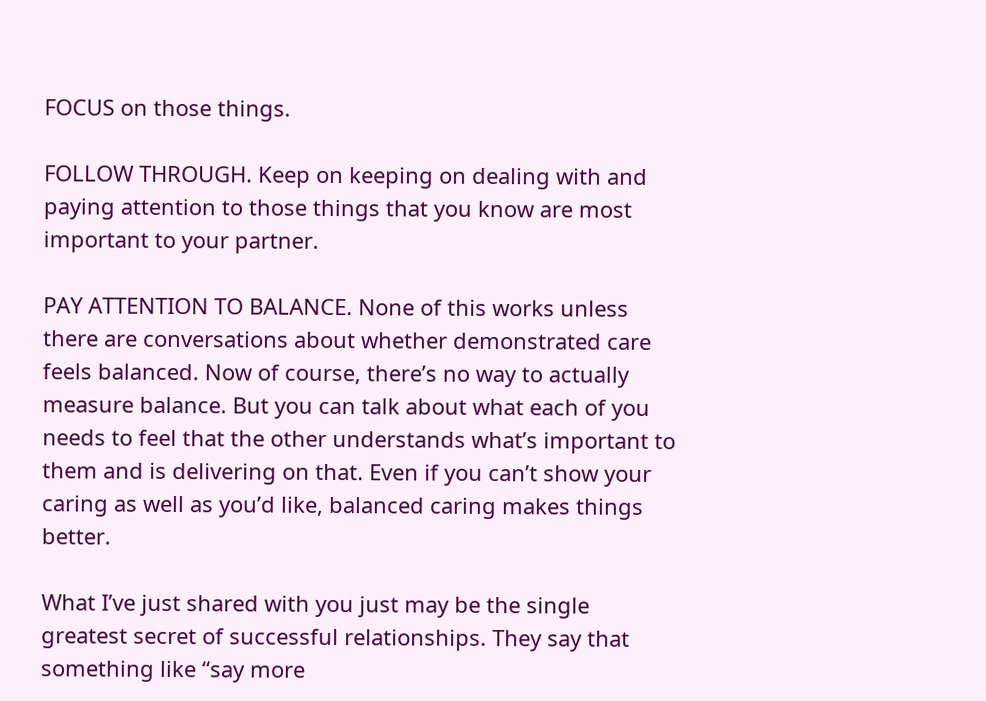FOCUS on those things.

FOLLOW THROUGH. Keep on keeping on dealing with and paying attention to those things that you know are most important to your partner.

PAY ATTENTION TO BALANCE. None of this works unless there are conversations about whether demonstrated care feels balanced. Now of course, there’s no way to actually measure balance. But you can talk about what each of you needs to feel that the other understands what’s important to them and is delivering on that. Even if you can’t show your caring as well as you’d like, balanced caring makes things better.

What I’ve just shared with you just may be the single greatest secret of successful relationships. They say that something like “say more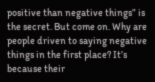positive than negative things” is the secret. But come on. Why are people driven to saying negative things in the first place? It’s because their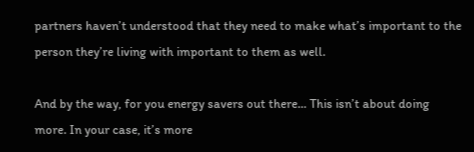partners haven’t understood that they need to make what’s important to the person they’re living with important to them as well.

And by the way, for you energy savers out there... This isn’t about doing more. In your case, it’s more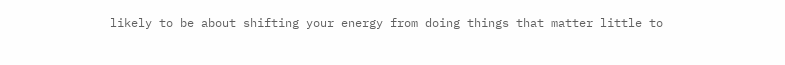likely to be about shifting your energy from doing things that matter little to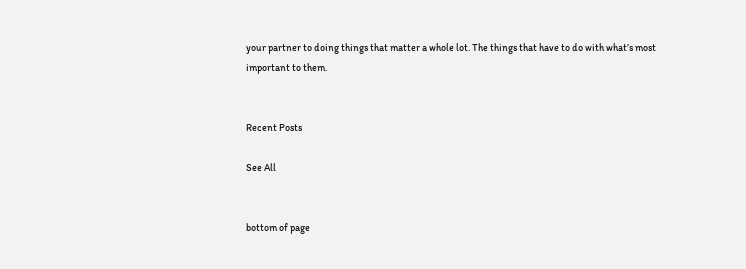your partner to doing things that matter a whole lot. The things that have to do with what’s most important to them.


Recent Posts

See All


bottom of page